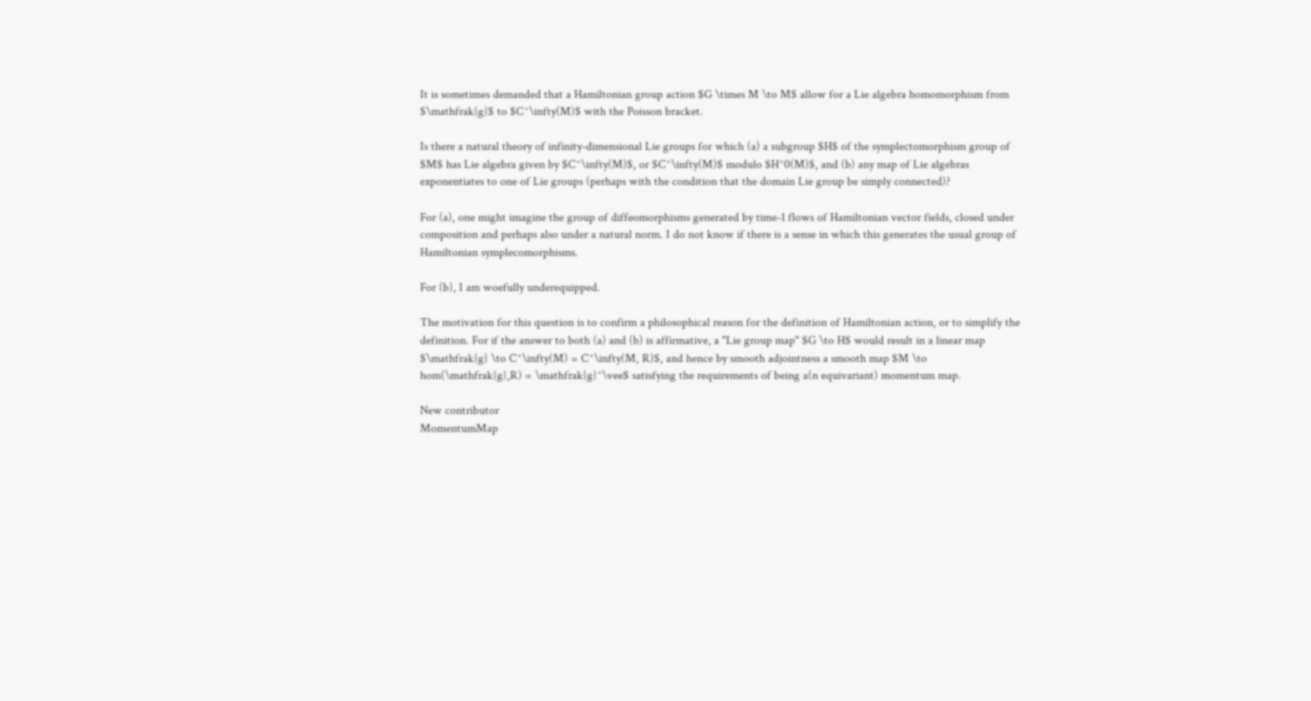It is sometimes demanded that a Hamiltonian group action $G \times M \to M$ allow for a Lie algebra homomorphism from $\mathfrak{g}$ to $C^\infty(M)$ with the Poisson bracket.

Is there a natural theory of infinity-dimensional Lie groups for which (a) a subgroup $H$ of the symplectomorphism group of $M$ has Lie algebra given by $C^\infty(M)$, or $C^\infty(M)$ modulo $H^0(M)$, and (b) any map of Lie algebras exponentiates to one of Lie groups (perhaps with the condition that the domain Lie group be simply connected)?

For (a), one might imagine the group of diffeomorphisms generated by time-1 flows of Hamiltonian vector fields, closed under composition and perhaps also under a natural norm. I do not know if there is a sense in which this generates the usual group of Hamiltonian symplecomorphisms.

For (b), I am woefully underequipped.

The motivation for this question is to confirm a philosophical reason for the definition of Hamiltonian action, or to simplify the definition. For if the answer to both (a) and (b) is affirmative, a "Lie group map" $G \to H$ would result in a linear map $\mathfrak{g} \to C^\infty(M) = C^\infty(M, R)$, and hence by smooth adjointness a smooth map $M \to hom(\mathfrak{g},R) = \mathfrak{g}^\vee$ satisfying the requirements of being a(n equivariant) momentum map.

New contributor
MomentumMap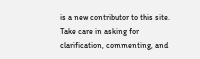is a new contributor to this site. Take care in asking for clarification, commenting, and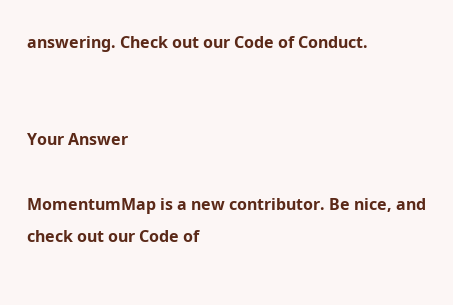answering. Check out our Code of Conduct.


Your Answer

MomentumMap is a new contributor. Be nice, and check out our Code of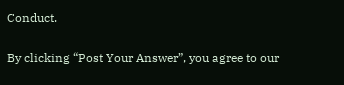Conduct.

By clicking “Post Your Answer”, you agree to our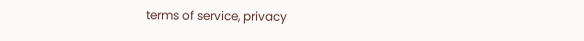terms of service, privacy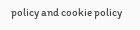policy and cookie policy